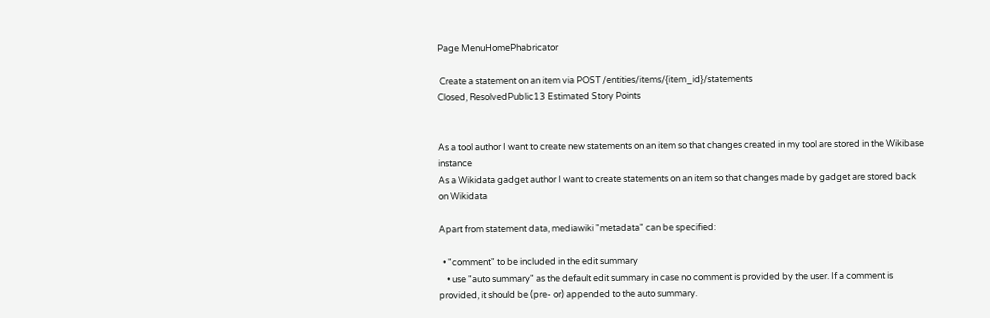Page MenuHomePhabricator

 Create a statement on an item via POST /entities/items/{item_id}/statements
Closed, ResolvedPublic13 Estimated Story Points


As a tool author I want to create new statements on an item so that changes created in my tool are stored in the Wikibase instance
As a Wikidata gadget author I want to create statements on an item so that changes made by gadget are stored back on Wikidata

Apart from statement data, mediawiki "metadata" can be specified:

  • "comment" to be included in the edit summary
    • use "auto summary" as the default edit summary in case no comment is provided by the user. If a comment is provided, it should be (pre- or) appended to the auto summary.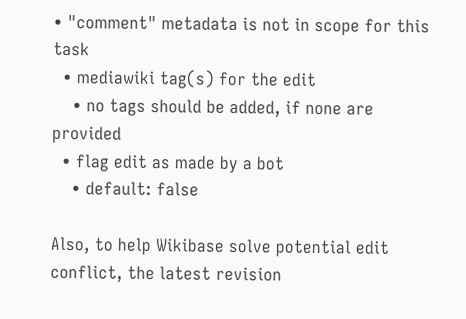• "comment" metadata is not in scope for this task
  • mediawiki tag(s) for the edit
    • no tags should be added, if none are provided
  • flag edit as made by a bot
    • default: false

Also, to help Wikibase solve potential edit conflict, the latest revision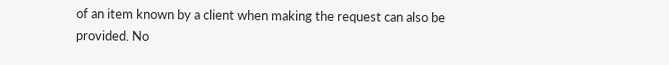of an item known by a client when making the request can also be provided. No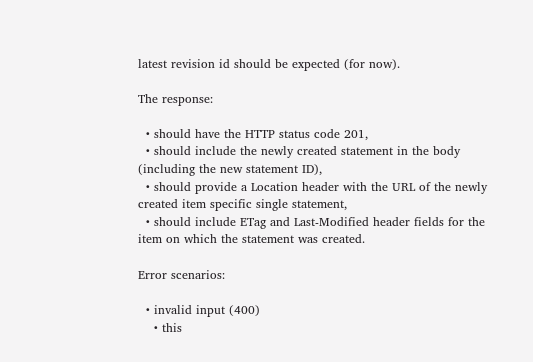latest revision id should be expected (for now).

The response:

  • should have the HTTP status code 201,
  • should include the newly created statement in the body (including the new statement ID),
  • should provide a Location header with the URL of the newly created item specific single statement,
  • should include ETag and Last-Modified header fields for the item on which the statement was created.

Error scenarios:

  • invalid input (400)
    • this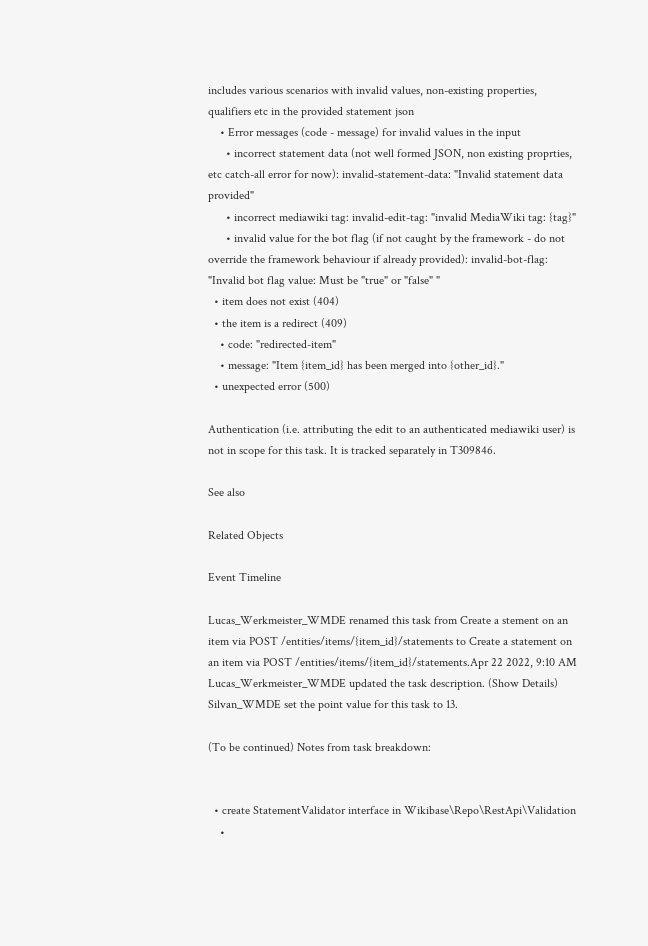includes various scenarios with invalid values, non-existing properties, qualifiers etc in the provided statement json
    • Error messages (code - message) for invalid values in the input
      • incorrect statement data (not well formed JSON, non existing proprties, etc catch-all error for now): invalid-statement-data: "Invalid statement data provided"
      • incorrect mediawiki tag: invalid-edit-tag: "invalid MediaWiki tag: {tag}"
      • invalid value for the bot flag (if not caught by the framework - do not override the framework behaviour if already provided): invalid-bot-flag: "Invalid bot flag value: Must be "true" or "false" "
  • item does not exist (404)
  • the item is a redirect (409)
    • code: "redirected-item"
    • message: "Item {item_id} has been merged into {other_id}."
  • unexpected error (500)

Authentication (i.e. attributing the edit to an authenticated mediawiki user) is not in scope for this task. It is tracked separately in T309846.

See also

Related Objects

Event Timeline

Lucas_Werkmeister_WMDE renamed this task from Create a stement on an item via POST /entities/items/{item_id}/statements to Create a statement on an item via POST /entities/items/{item_id}/statements.Apr 22 2022, 9:10 AM
Lucas_Werkmeister_WMDE updated the task description. (Show Details)
Silvan_WMDE set the point value for this task to 13.

(To be continued) Notes from task breakdown:


  • create StatementValidator interface in Wikibase\Repo\RestApi\Validation
    •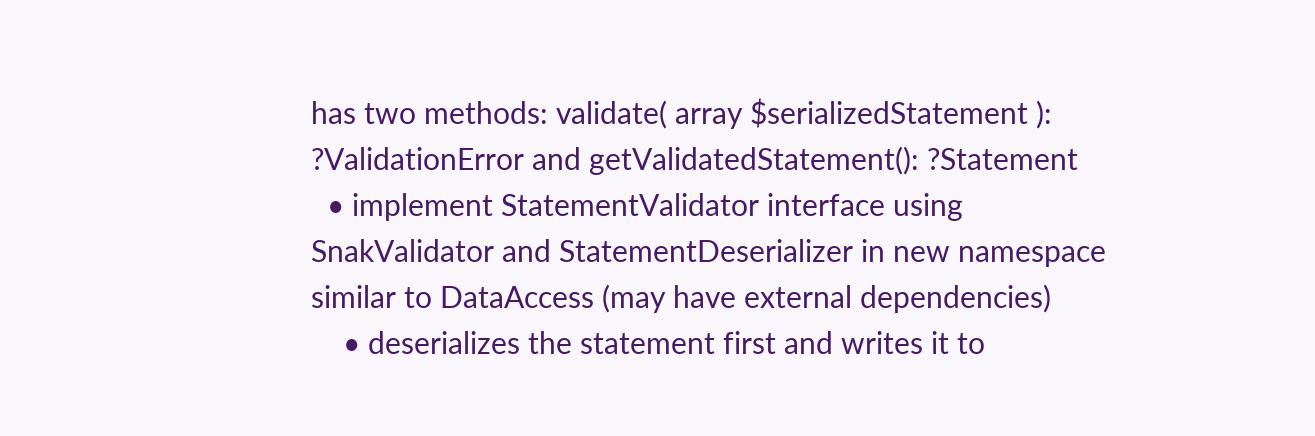has two methods: validate( array $serializedStatement ): ?ValidationError and getValidatedStatement(): ?Statement
  • implement StatementValidator interface using SnakValidator and StatementDeserializer in new namespace similar to DataAccess (may have external dependencies)
    • deserializes the statement first and writes it to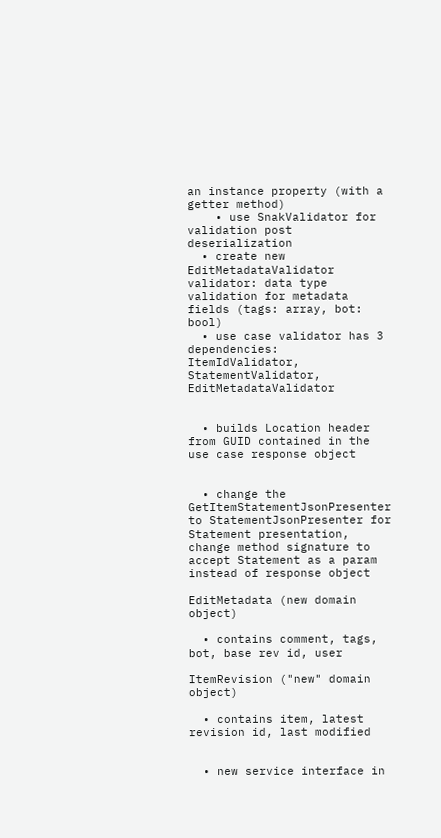an instance property (with a getter method)
    • use SnakValidator for validation post deserialization
  • create new EditMetadataValidator validator: data type validation for metadata fields (tags: array, bot: bool)
  • use case validator has 3 dependencies: ItemIdValidator, StatementValidator, EditMetadataValidator


  • builds Location header from GUID contained in the use case response object


  • change the GetItemStatementJsonPresenter to StatementJsonPresenter for Statement presentation, change method signature to accept Statement as a param instead of response object

EditMetadata (new domain object)

  • contains comment, tags, bot, base rev id, user

ItemRevision ("new" domain object)

  • contains item, latest revision id, last modified


  • new service interface in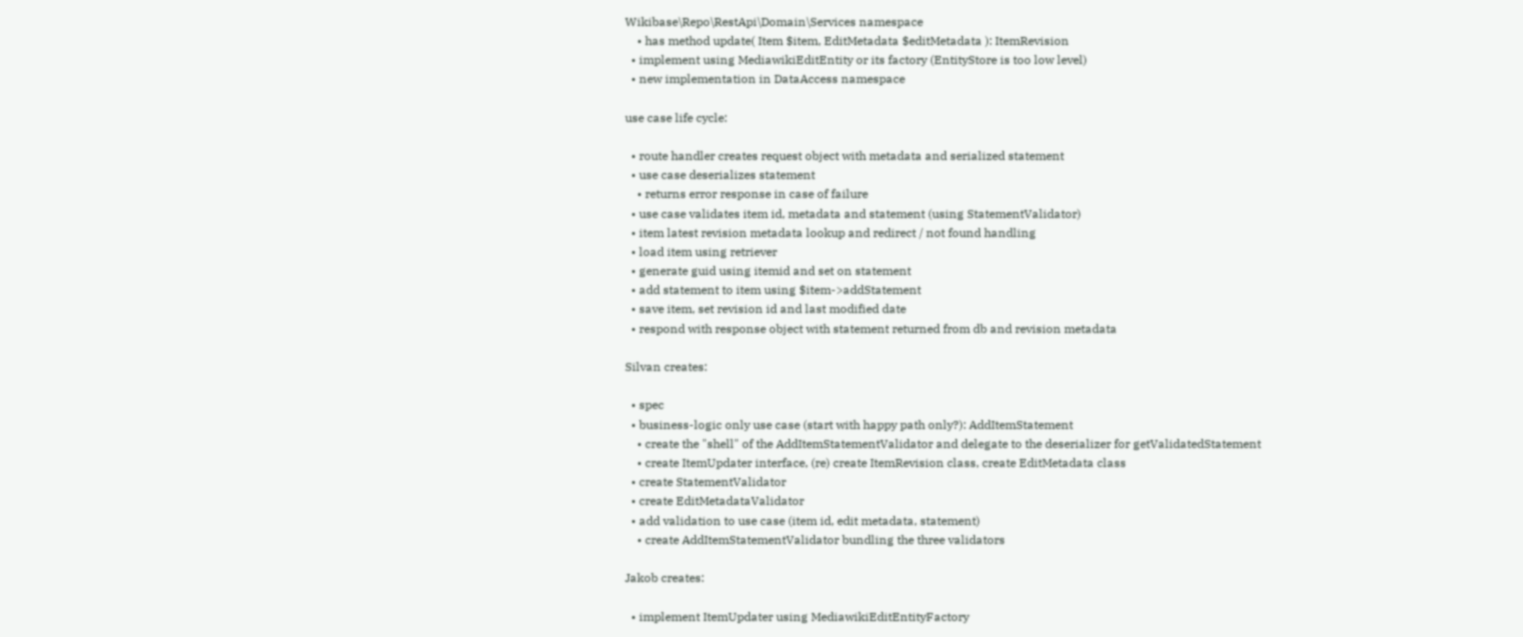Wikibase\Repo\RestApi\Domain\Services namespace
    • has method update( Item $item, EditMetadata $editMetadata ): ItemRevision
  • implement using MediawikiEditEntity or its factory (EntityStore is too low level)
  • new implementation in DataAccess namespace

use case life cycle:

  • route handler creates request object with metadata and serialized statement
  • use case deserializes statement
    • returns error response in case of failure
  • use case validates item id, metadata and statement (using StatementValidator)
  • item latest revision metadata lookup and redirect / not found handling
  • load item using retriever
  • generate guid using itemid and set on statement
  • add statement to item using $item->addStatement
  • save item, set revision id and last modified date
  • respond with response object with statement returned from db and revision metadata

Silvan creates:

  • spec
  • business-logic only use case (start with happy path only?): AddItemStatement
    • create the "shell" of the AddItemStatementValidator and delegate to the deserializer for getValidatedStatement
    • create ItemUpdater interface, (re) create ItemRevision class, create EditMetadata class
  • create StatementValidator
  • create EditMetadataValidator
  • add validation to use case (item id, edit metadata, statement)
    • create AddItemStatementValidator bundling the three validators

Jakob creates:

  • implement ItemUpdater using MediawikiEditEntityFactory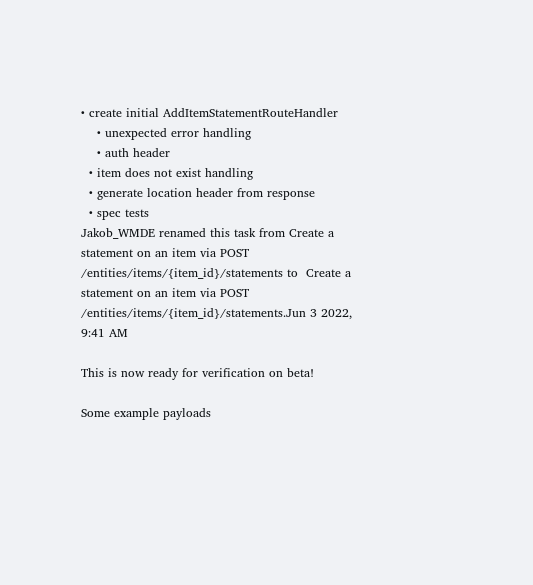• create initial AddItemStatementRouteHandler
    • unexpected error handling
    • auth header
  • item does not exist handling
  • generate location header from response
  • spec tests
Jakob_WMDE renamed this task from Create a statement on an item via POST /entities/items/{item_id}/statements to  Create a statement on an item via POST /entities/items/{item_id}/statements.Jun 3 2022, 9:41 AM

This is now ready for verification on beta!

Some example payloads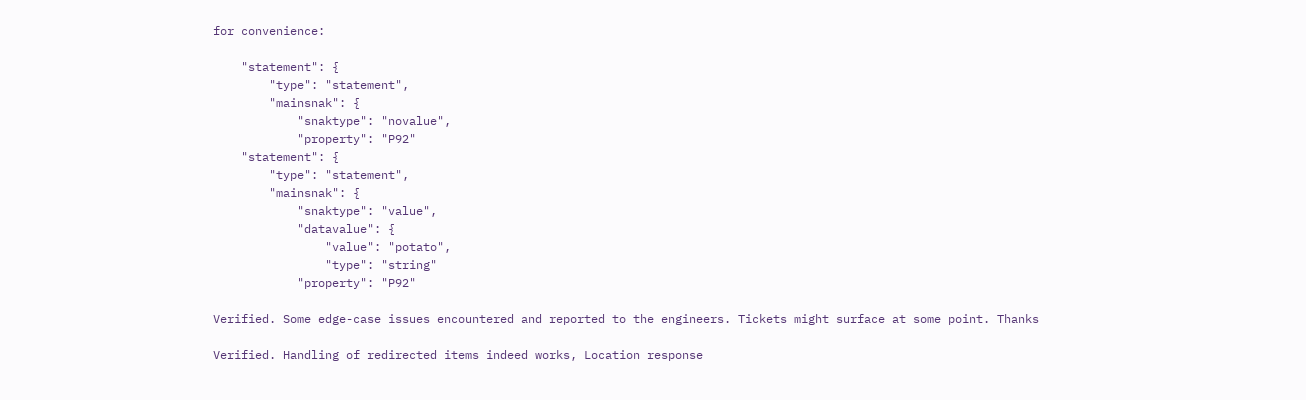for convenience:

    "statement": {
        "type": "statement",
        "mainsnak": {
            "snaktype": "novalue",
            "property": "P92"
    "statement": {
        "type": "statement",
        "mainsnak": {
            "snaktype": "value",
            "datavalue": {
                "value": "potato",
                "type": "string"
            "property": "P92"

Verified. Some edge-case issues encountered and reported to the engineers. Tickets might surface at some point. Thanks

Verified. Handling of redirected items indeed works, Location response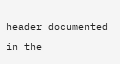header documented in the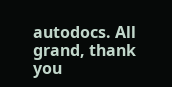autodocs. All grand, thank you